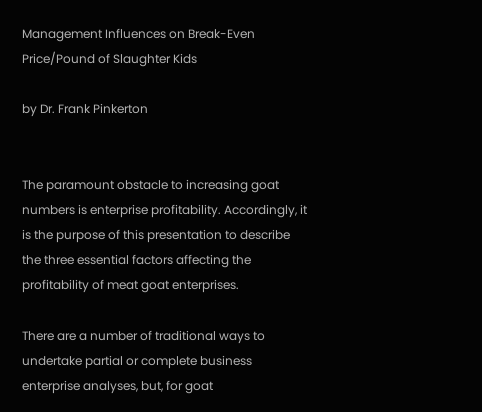Management Influences on Break-Even Price/Pound of Slaughter Kids

by Dr. Frank Pinkerton


The paramount obstacle to increasing goat numbers is enterprise profitability. Accordingly, it is the purpose of this presentation to describe the three essential factors affecting the profitability of meat goat enterprises.

There are a number of traditional ways to undertake partial or complete business enterprise analyses, but, for goat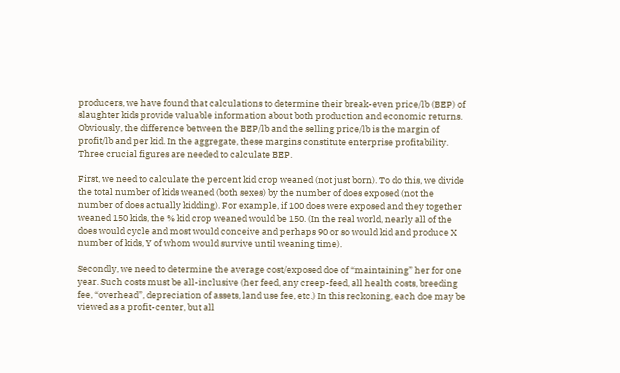producers, we have found that calculations to determine their break-even price/lb (BEP) of slaughter kids provide valuable information about both production and economic returns. Obviously, the difference between the BEP/lb and the selling price/lb is the margin of profit/lb and per kid. In the aggregate, these margins constitute enterprise profitability. Three crucial figures are needed to calculate BEP.

First, we need to calculate the percent kid crop weaned (not just born). To do this, we divide the total number of kids weaned (both sexes) by the number of does exposed (not the number of does actually kidding). For example, if 100 does were exposed and they together weaned 150 kids, the % kid crop weaned would be 150. (In the real world, nearly all of the does would cycle and most would conceive and perhaps 90 or so would kid and produce X number of kids, Y of whom would survive until weaning time).

Secondly, we need to determine the average cost/exposed doe of “maintaining” her for one year. Such costs must be all-inclusive (her feed, any creep-feed, all health costs, breeding fee, “overhead”, depreciation of assets, land use fee, etc.) In this reckoning, each doe may be viewed as a profit-center, but all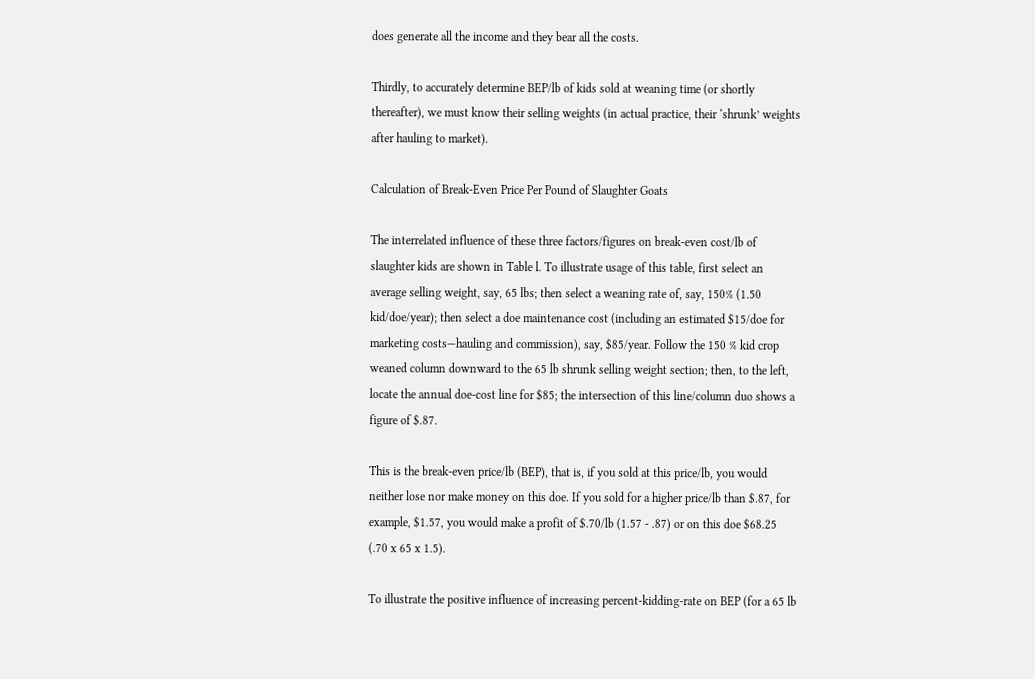does generate all the income and they bear all the costs.

Thirdly, to accurately determine BEP/lb of kids sold at weaning time (or shortly thereafter), we must know their selling weights (in actual practice, their ‘shrunk’ weights after hauling to market).

Calculation of Break-Even Price Per Pound of Slaughter Goats

The interrelated influence of these three factors/figures on break-even cost/lb of slaughter kids are shown in Table l. To illustrate usage of this table, first select an average selling weight, say, 65 lbs; then select a weaning rate of, say, 150% (1.50 kid/doe/year); then select a doe maintenance cost (including an estimated $15/doe for marketing costs—hauling and commission), say, $85/year. Follow the 150 % kid crop weaned column downward to the 65 lb shrunk selling weight section; then, to the left, locate the annual doe-cost line for $85; the intersection of this line/column duo shows a figure of $.87.

This is the break-even price/lb (BEP), that is, if you sold at this price/lb, you would neither lose nor make money on this doe. If you sold for a higher price/lb than $.87, for example, $1.57, you would make a profit of $.70/lb (1.57 - .87) or on this doe $68.25 (.70 x 65 x 1.5).

To illustrate the positive influence of increasing percent-kidding-rate on BEP (for a 65 lb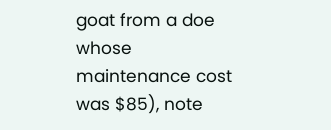goat from a doe whose maintenance cost was $85), note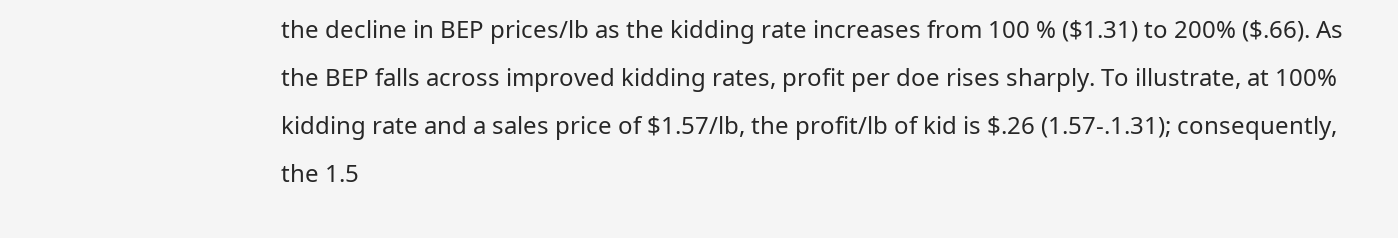the decline in BEP prices/lb as the kidding rate increases from 100 % ($1.31) to 200% ($.66). As the BEP falls across improved kidding rates, profit per doe rises sharply. To illustrate, at 100% kidding rate and a sales price of $1.57/lb, the profit/lb of kid is $.26 (1.57-.1.31); consequently, the 1.5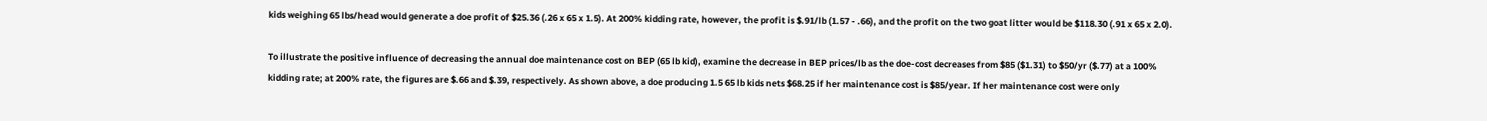kids weighing 65 lbs/head would generate a doe profit of $25.36 (.26 x 65 x 1.5). At 200% kidding rate, however, the profit is $.91/lb (1.57 - .66), and the profit on the two goat litter would be $118.30 (.91 x 65 x 2.0).

To illustrate the positive influence of decreasing the annual doe maintenance cost on BEP (65 lb kid), examine the decrease in BEP prices/lb as the doe-cost decreases from $85 ($1.31) to $50/yr ($.77) at a 100% kidding rate; at 200% rate, the figures are $.66 and $.39, respectively. As shown above, a doe producing 1.5 65 lb kids nets $68.25 if her maintenance cost is $85/year. If her maintenance cost were only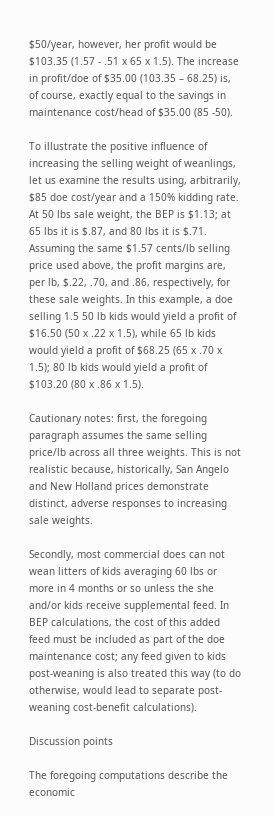$50/year, however, her profit would be $103.35 (1.57 - .51 x 65 x 1.5). The increase in profit/doe of $35.00 (103.35 – 68.25) is, of course, exactly equal to the savings in maintenance cost/head of $35.00 (85 -50).

To illustrate the positive influence of increasing the selling weight of weanlings, let us examine the results using, arbitrarily, $85 doe cost/year and a 150% kidding rate. At 50 lbs sale weight, the BEP is $1.13; at 65 lbs it is $.87, and 80 lbs it is $.71. Assuming the same $1.57 cents/lb selling price used above, the profit margins are, per lb, $.22, .70, and .86, respectively, for these sale weights. In this example, a doe selling 1.5 50 lb kids would yield a profit of $16.50 (50 x .22 x 1.5), while 65 lb kids would yield a profit of $68.25 (65 x .70 x 1.5); 80 lb kids would yield a profit of $103.20 (80 x .86 x 1.5).

Cautionary notes: first, the foregoing paragraph assumes the same selling price/lb across all three weights. This is not realistic because, historically, San Angelo and New Holland prices demonstrate distinct, adverse responses to increasing sale weights.

Secondly, most commercial does can not wean litters of kids averaging 60 lbs or more in 4 months or so unless the she and/or kids receive supplemental feed. In BEP calculations, the cost of this added feed must be included as part of the doe maintenance cost; any feed given to kids post-weaning is also treated this way (to do otherwise, would lead to separate post-weaning cost-benefit calculations).

Discussion points

The foregoing computations describe the economic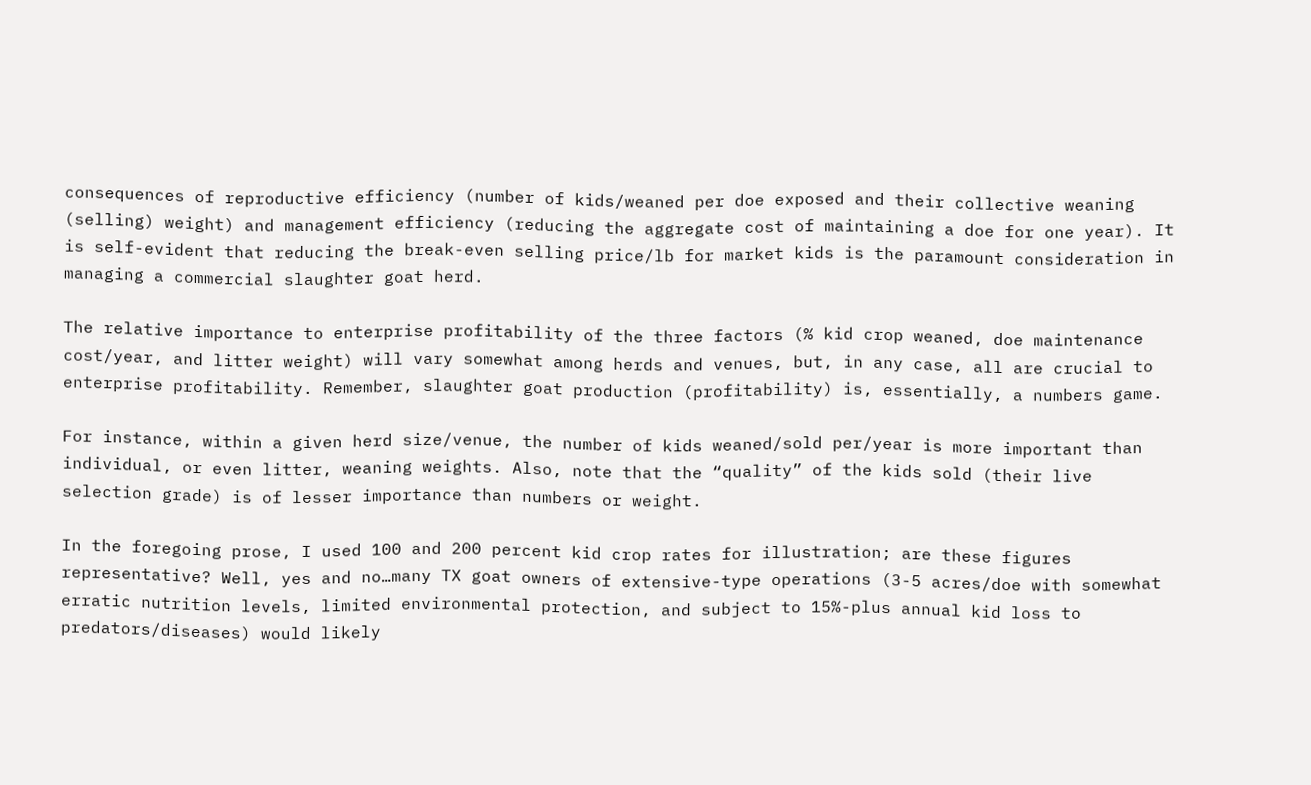consequences of reproductive efficiency (number of kids/weaned per doe exposed and their collective weaning (selling) weight) and management efficiency (reducing the aggregate cost of maintaining a doe for one year). It is self-evident that reducing the break-even selling price/lb for market kids is the paramount consideration in managing a commercial slaughter goat herd.

The relative importance to enterprise profitability of the three factors (% kid crop weaned, doe maintenance cost/year, and litter weight) will vary somewhat among herds and venues, but, in any case, all are crucial to enterprise profitability. Remember, slaughter goat production (profitability) is, essentially, a numbers game.

For instance, within a given herd size/venue, the number of kids weaned/sold per/year is more important than individual, or even litter, weaning weights. Also, note that the “quality” of the kids sold (their live selection grade) is of lesser importance than numbers or weight.

In the foregoing prose, I used 100 and 200 percent kid crop rates for illustration; are these figures representative? Well, yes and no…many TX goat owners of extensive-type operations (3-5 acres/doe with somewhat erratic nutrition levels, limited environmental protection, and subject to 15%-plus annual kid loss to predators/diseases) would likely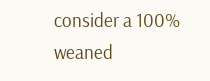consider a 100% weaned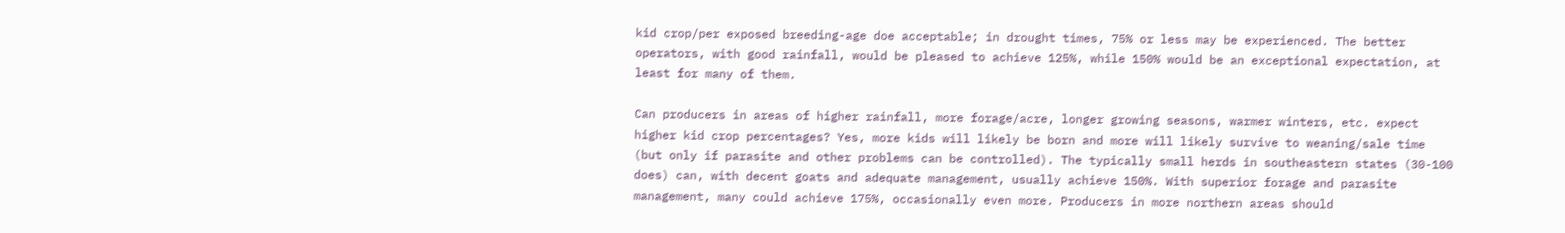kid crop/per exposed breeding-age doe acceptable; in drought times, 75% or less may be experienced. The better operators, with good rainfall, would be pleased to achieve 125%, while 150% would be an exceptional expectation, at least for many of them.

Can producers in areas of higher rainfall, more forage/acre, longer growing seasons, warmer winters, etc. expect higher kid crop percentages? Yes, more kids will likely be born and more will likely survive to weaning/sale time (but only if parasite and other problems can be controlled). The typically small herds in southeastern states (30-100 does) can, with decent goats and adequate management, usually achieve 150%. With superior forage and parasite management, many could achieve 175%, occasionally even more. Producers in more northern areas should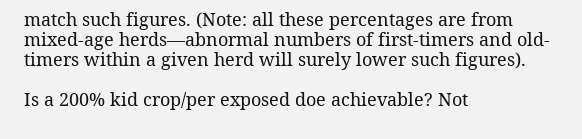match such figures. (Note: all these percentages are from mixed-age herds—abnormal numbers of first-timers and old-timers within a given herd will surely lower such figures).

Is a 200% kid crop/per exposed doe achievable? Not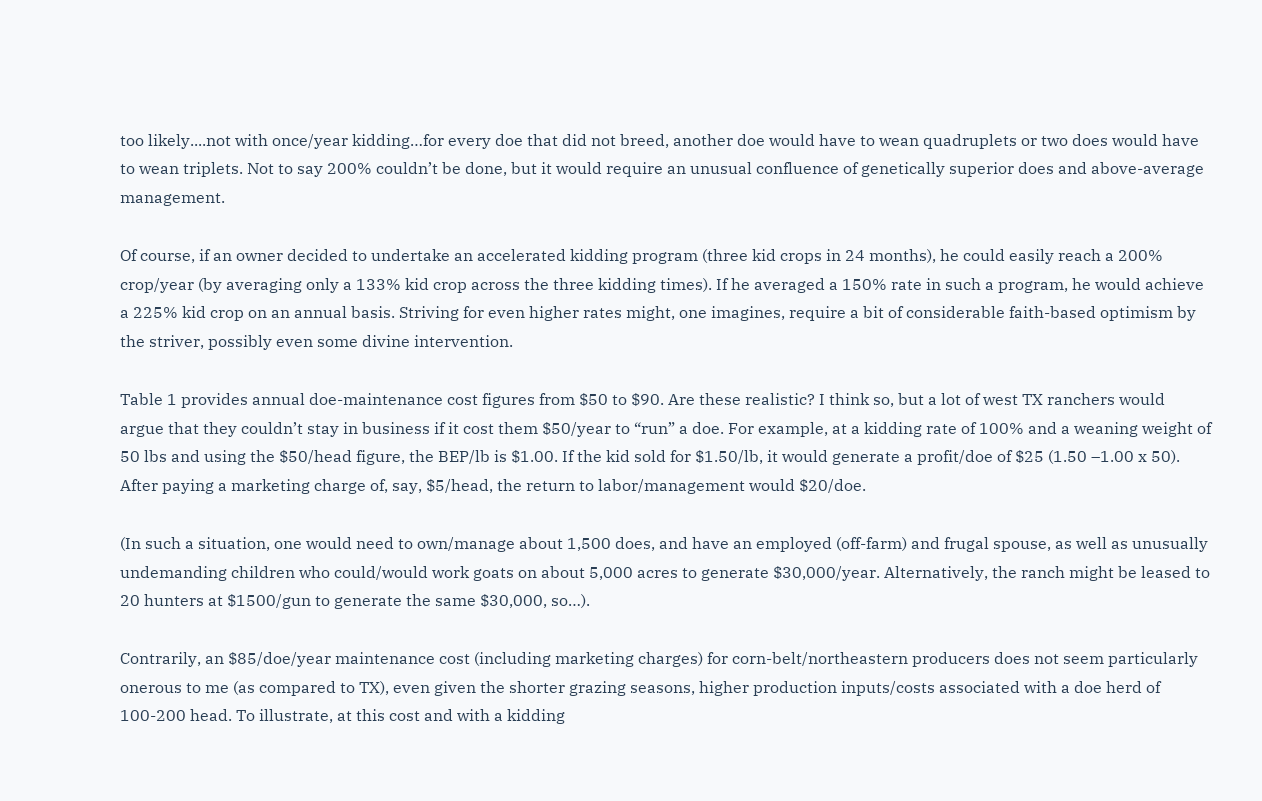too likely....not with once/year kidding…for every doe that did not breed, another doe would have to wean quadruplets or two does would have to wean triplets. Not to say 200% couldn’t be done, but it would require an unusual confluence of genetically superior does and above-average management.

Of course, if an owner decided to undertake an accelerated kidding program (three kid crops in 24 months), he could easily reach a 200% crop/year (by averaging only a 133% kid crop across the three kidding times). If he averaged a 150% rate in such a program, he would achieve a 225% kid crop on an annual basis. Striving for even higher rates might, one imagines, require a bit of considerable faith-based optimism by the striver, possibly even some divine intervention.

Table 1 provides annual doe-maintenance cost figures from $50 to $90. Are these realistic? I think so, but a lot of west TX ranchers would argue that they couldn’t stay in business if it cost them $50/year to “run” a doe. For example, at a kidding rate of 100% and a weaning weight of 50 lbs and using the $50/head figure, the BEP/lb is $1.00. If the kid sold for $1.50/lb, it would generate a profit/doe of $25 (1.50 –1.00 x 50). After paying a marketing charge of, say, $5/head, the return to labor/management would $20/doe.

(In such a situation, one would need to own/manage about 1,500 does, and have an employed (off-farm) and frugal spouse, as well as unusually undemanding children who could/would work goats on about 5,000 acres to generate $30,000/year. Alternatively, the ranch might be leased to 20 hunters at $1500/gun to generate the same $30,000, so…).

Contrarily, an $85/doe/year maintenance cost (including marketing charges) for corn-belt/northeastern producers does not seem particularly onerous to me (as compared to TX), even given the shorter grazing seasons, higher production inputs/costs associated with a doe herd of 100-200 head. To illustrate, at this cost and with a kidding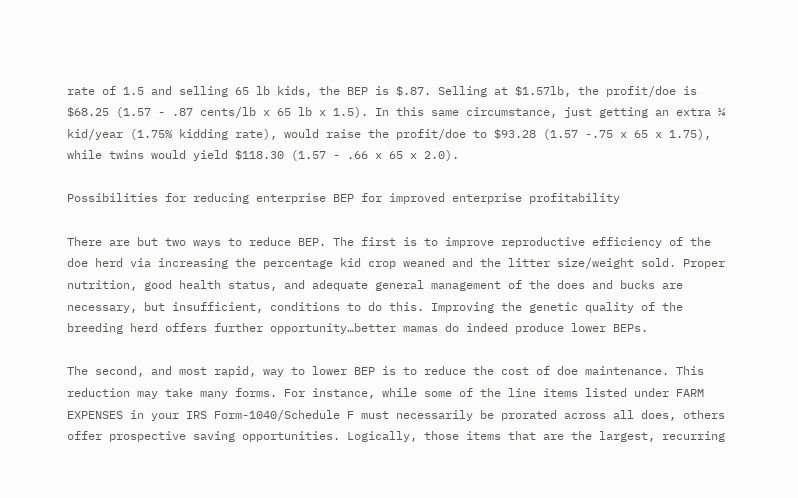rate of 1.5 and selling 65 lb kids, the BEP is $.87. Selling at $1.57lb, the profit/doe is $68.25 (1.57 - .87 cents/lb x 65 lb x 1.5). In this same circumstance, just getting an extra ¼ kid/year (1.75% kidding rate), would raise the profit/doe to $93.28 (1.57 -.75 x 65 x 1.75), while twins would yield $118.30 (1.57 - .66 x 65 x 2.0).

Possibilities for reducing enterprise BEP for improved enterprise profitability

There are but two ways to reduce BEP. The first is to improve reproductive efficiency of the doe herd via increasing the percentage kid crop weaned and the litter size/weight sold. Proper nutrition, good health status, and adequate general management of the does and bucks are necessary, but insufficient, conditions to do this. Improving the genetic quality of the breeding herd offers further opportunity…better mamas do indeed produce lower BEPs.

The second, and most rapid, way to lower BEP is to reduce the cost of doe maintenance. This reduction may take many forms. For instance, while some of the line items listed under FARM EXPENSES in your IRS Form-1040/Schedule F must necessarily be prorated across all does, others offer prospective saving opportunities. Logically, those items that are the largest, recurring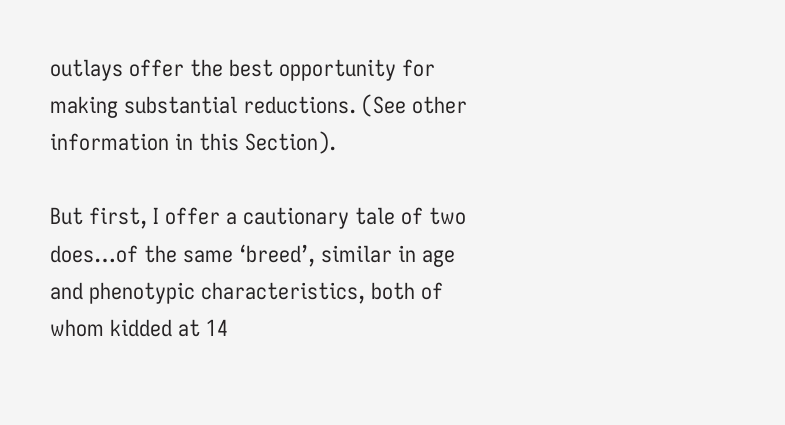outlays offer the best opportunity for making substantial reductions. (See other information in this Section).

But first, I offer a cautionary tale of two does…of the same ‘breed’, similar in age and phenotypic characteristics, both of whom kidded at 14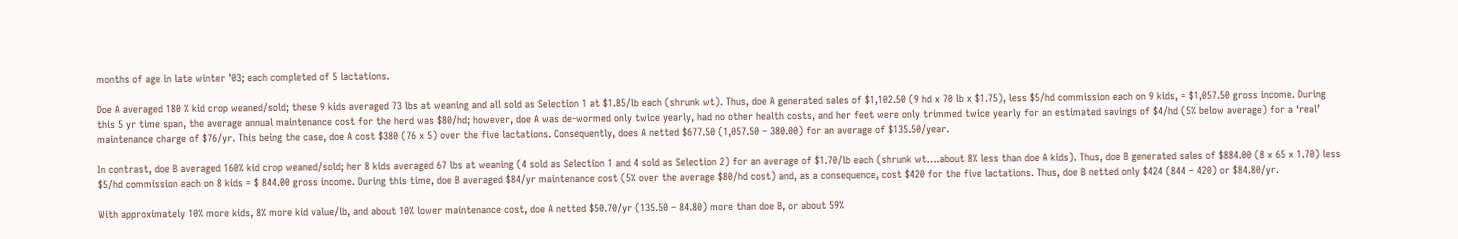months of age in late winter ’03; each completed of 5 lactations.

Doe A averaged 180 % kid crop weaned/sold; these 9 kids averaged 73 lbs at weaning and all sold as Selection 1 at $1.85/lb each (shrunk wt). Thus, doe A generated sales of $1,102.50 (9 hd x 70 lb x $1.75), less $5/hd commission each on 9 kids, = $1,057.50 gross income. During this 5 yr time span, the average annual maintenance cost for the herd was $80/hd; however, doe A was de-wormed only twice yearly, had no other health costs, and her feet were only trimmed twice yearly for an estimated savings of $4/hd (5% below average) for a ‘real’ maintenance charge of $76/yr. This being the case, doe A cost $380 (76 x 5) over the five lactations. Consequently, does A netted $677.50 (1,057.50 – 380.00) for an average of $135.50/year.

In contrast, doe B averaged 160% kid crop weaned/sold; her 8 kids averaged 67 lbs at weaning (4 sold as Selection 1 and 4 sold as Selection 2) for an average of $1.70/lb each (shrunk wt….about 8% less than doe A kids). Thus, doe B generated sales of $884.00 (8 x 65 x 1.70) less $5/hd commission each on 8 kids = $ 844.00 gross income. During this time, doe B averaged $84/yr maintenance cost (5% over the average $80/hd cost) and, as a consequence, cost $420 for the five lactations. Thus, doe B netted only $424 (844 – 420) or $84.80/yr.

With approximately 10% more kids, 8% more kid value/lb, and about 10% lower maintenance cost, doe A netted $50.70/yr (135.50 – 84.80) more than doe B, or about 59%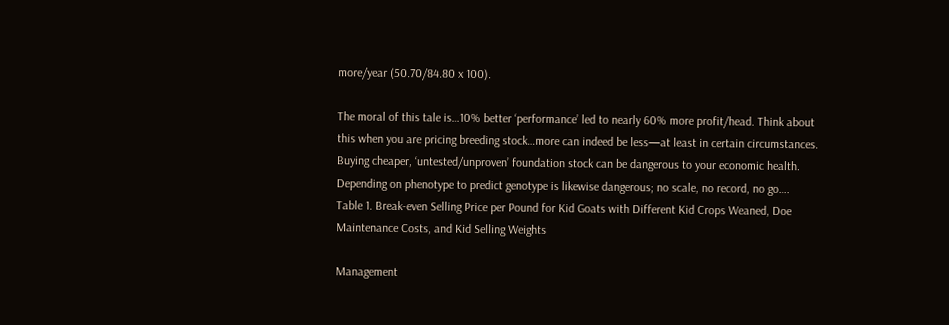more/year (50.70/84.80 x 100).

The moral of this tale is…10% better ‘performance’ led to nearly 60% more profit/head. Think about this when you are pricing breeding stock…more can indeed be less—at least in certain circumstances. Buying cheaper, ‘untested/unproven’ foundation stock can be dangerous to your economic health. Depending on phenotype to predict genotype is likewise dangerous; no scale, no record, no go….
Table 1. Break-even Selling Price per Pound for Kid Goats with Different Kid Crops Weaned, Doe Maintenance Costs, and Kid Selling Weights

Management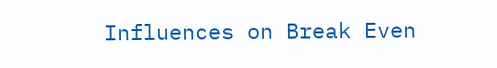Influences on Break Even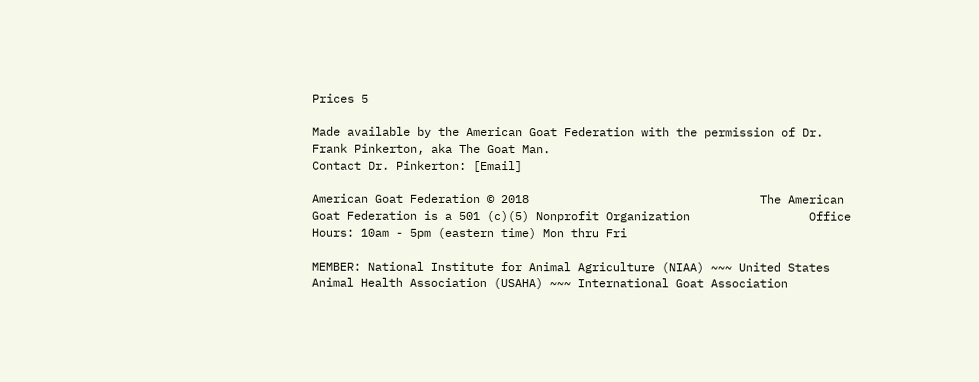Prices 5

Made available by the American Goat Federation with the permission of Dr. Frank Pinkerton, aka The Goat Man.
Contact Dr. Pinkerton: [Email]

American Goat Federation © 2018                                 The American Goat Federation is a 501 (c)(5) Nonprofit Organization                 Office Hours: 10am - 5pm (eastern time) Mon thru Fri

MEMBER: National Institute for Animal Agriculture (NIAA) ~~~ United States Animal Health Association (USAHA) ~~~ International Goat Association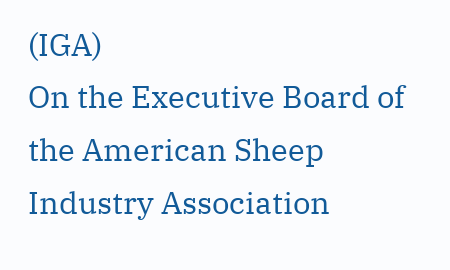(IGA)
On the Executive Board of the American Sheep Industry Association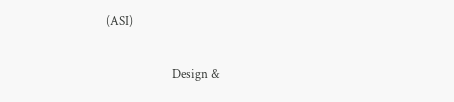(ASI)

                      Design &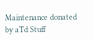Maintenance donated by aTd Stuff